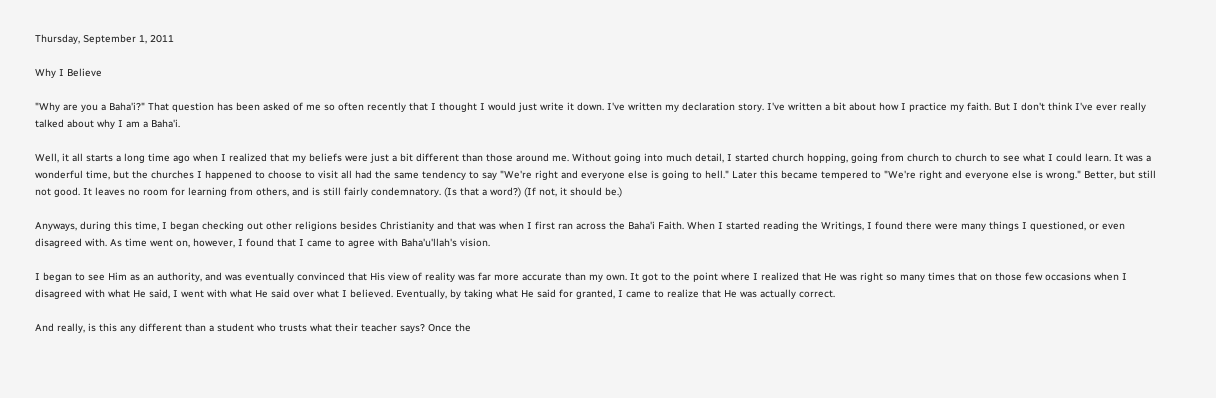Thursday, September 1, 2011

Why I Believe

"Why are you a Baha'i?" That question has been asked of me so often recently that I thought I would just write it down. I've written my declaration story. I've written a bit about how I practice my faith. But I don't think I've ever really talked about why I am a Baha'i.

Well, it all starts a long time ago when I realized that my beliefs were just a bit different than those around me. Without going into much detail, I started church hopping, going from church to church to see what I could learn. It was a wonderful time, but the churches I happened to choose to visit all had the same tendency to say "We're right and everyone else is going to hell." Later this became tempered to "We're right and everyone else is wrong." Better, but still not good. It leaves no room for learning from others, and is still fairly condemnatory. (Is that a word?) (If not, it should be.)

Anyways, during this time, I began checking out other religions besides Christianity and that was when I first ran across the Baha'i Faith. When I started reading the Writings, I found there were many things I questioned, or even disagreed with. As time went on, however, I found that I came to agree with Baha'u'llah's vision.

I began to see Him as an authority, and was eventually convinced that His view of reality was far more accurate than my own. It got to the point where I realized that He was right so many times that on those few occasions when I disagreed with what He said, I went with what He said over what I believed. Eventually, by taking what He said for granted, I came to realize that He was actually correct.

And really, is this any different than a student who trusts what their teacher says? Once the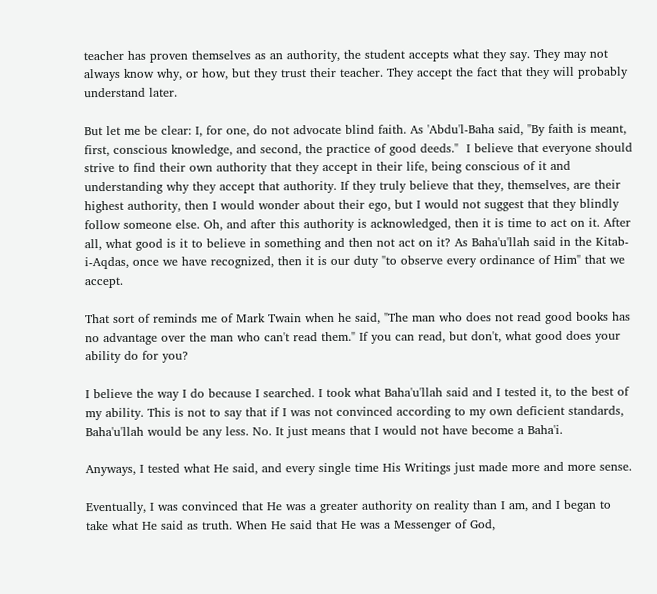teacher has proven themselves as an authority, the student accepts what they say. They may not always know why, or how, but they trust their teacher. They accept the fact that they will probably understand later.

But let me be clear: I, for one, do not advocate blind faith. As 'Abdu'l-Baha said, "By faith is meant, first, conscious knowledge, and second, the practice of good deeds."  I believe that everyone should strive to find their own authority that they accept in their life, being conscious of it and understanding why they accept that authority. If they truly believe that they, themselves, are their highest authority, then I would wonder about their ego, but I would not suggest that they blindly follow someone else. Oh, and after this authority is acknowledged, then it is time to act on it. After all, what good is it to believe in something and then not act on it? As Baha'u'llah said in the Kitab-i-Aqdas, once we have recognized, then it is our duty "to observe every ordinance of Him" that we accept.

That sort of reminds me of Mark Twain when he said, "The man who does not read good books has no advantage over the man who can't read them." If you can read, but don't, what good does your ability do for you?

I believe the way I do because I searched. I took what Baha'u'llah said and I tested it, to the best of my ability. This is not to say that if I was not convinced according to my own deficient standards, Baha'u'llah would be any less. No. It just means that I would not have become a Baha'i.

Anyways, I tested what He said, and every single time His Writings just made more and more sense.

Eventually, I was convinced that He was a greater authority on reality than I am, and I began to take what He said as truth. When He said that He was a Messenger of God,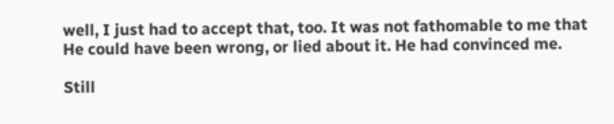well, I just had to accept that, too. It was not fathomable to me that He could have been wrong, or lied about it. He had convinced me.

Still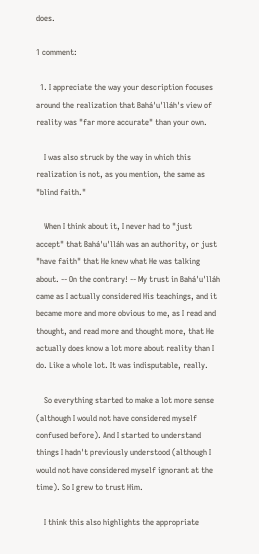does.

1 comment:

  1. I appreciate the way your description focuses around the realization that Bahá'u'lláh's view of reality was "far more accurate" than your own.

    I was also struck by the way in which this realization is not, as you mention, the same as "blind faith."

    When I think about it, I never had to "just accept" that Bahá'u'lláh was an authority, or just "have faith" that He knew what He was talking about. -- On the contrary! -- My trust in Bahá'u'lláh came as I actually considered His teachings, and it became more and more obvious to me, as I read and thought, and read more and thought more, that He actually does know a lot more about reality than I do. Like a whole lot. It was indisputable, really.

    So everything started to make a lot more sense (although I would not have considered myself confused before). And I started to understand things I hadn't previously understood (although I would not have considered myself ignorant at the time). So I grew to trust Him.

    I think this also highlights the appropriate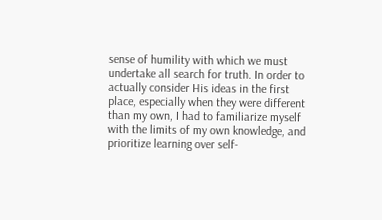sense of humility with which we must undertake all search for truth. In order to actually consider His ideas in the first place, especially when they were different than my own, I had to familiarize myself with the limits of my own knowledge, and prioritize learning over self-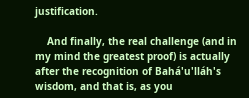justification.

    And finally, the real challenge (and in my mind the greatest proof) is actually after the recognition of Bahá'u'lláh's wisdom, and that is, as you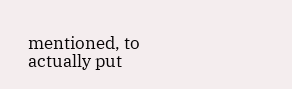mentioned, to actually put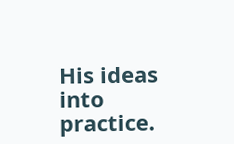His ideas into practice.